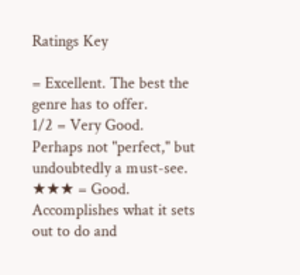Ratings Key

= Excellent. The best the genre has to offer.
1/2 = Very Good. Perhaps not "perfect," but undoubtedly a must-see.
★★★ = Good. Accomplishes what it sets out to do and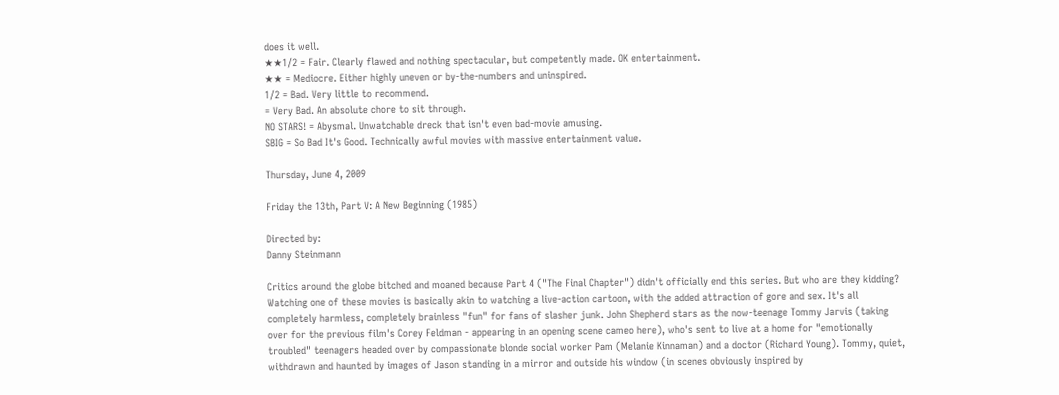does it well.
★★1/2 = Fair. Clearly flawed and nothing spectacular, but competently made. OK entertainment.
★★ = Mediocre. Either highly uneven or by-the-numbers and uninspired.
1/2 = Bad. Very little to recommend.
= Very Bad. An absolute chore to sit through.
NO STARS! = Abysmal. Unwatchable dreck that isn't even bad-movie amusing.
SBIG = So Bad It's Good. Technically awful movies with massive entertainment value.

Thursday, June 4, 2009

Friday the 13th, Part V: A New Beginning (1985)

Directed by:
Danny Steinmann

Critics around the globe bitched and moaned because Part 4 ("The Final Chapter") didn't officially end this series. But who are they kidding? Watching one of these movies is basically akin to watching a live-action cartoon, with the added attraction of gore and sex. It's all completely harmless, completely brainless "fun" for fans of slasher junk. John Shepherd stars as the now-teenage Tommy Jarvis (taking over for the previous film's Corey Feldman - appearing in an opening scene cameo here), who's sent to live at a home for "emotionally troubled" teenagers headed over by compassionate blonde social worker Pam (Melanie Kinnaman) and a doctor (Richard Young). Tommy, quiet, withdrawn and haunted by images of Jason standing in a mirror and outside his window (in scenes obviously inspired by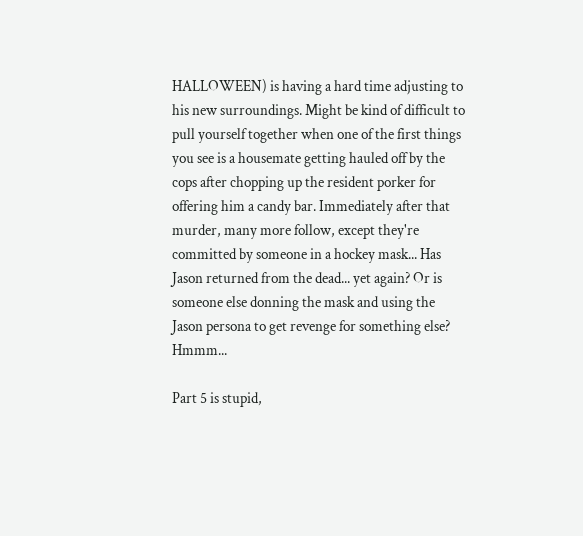HALLOWEEN) is having a hard time adjusting to his new surroundings. Might be kind of difficult to pull yourself together when one of the first things you see is a housemate getting hauled off by the cops after chopping up the resident porker for offering him a candy bar. Immediately after that murder, many more follow, except they're committed by someone in a hockey mask... Has Jason returned from the dead... yet again? Or is someone else donning the mask and using the Jason persona to get revenge for something else? Hmmm...

Part 5 is stupid,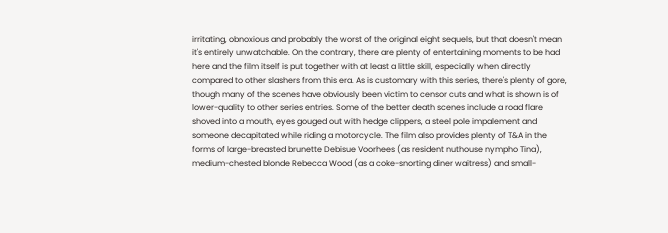irritating, obnoxious and probably the worst of the original eight sequels, but that doesn't mean it's entirely unwatchable. On the contrary, there are plenty of entertaining moments to be had here and the film itself is put together with at least a little skill, especially when directly compared to other slashers from this era. As is customary with this series, there's plenty of gore, though many of the scenes have obviously been victim to censor cuts and what is shown is of lower-quality to other series entries. Some of the better death scenes include a road flare shoved into a mouth, eyes gouged out with hedge clippers, a steel pole impalement and someone decapitated while riding a motorcycle. The film also provides plenty of T&A in the forms of large-breasted brunette Debisue Voorhees (as resident nuthouse nympho Tina), medium-chested blonde Rebecca Wood (as a coke-snorting diner waitress) and small-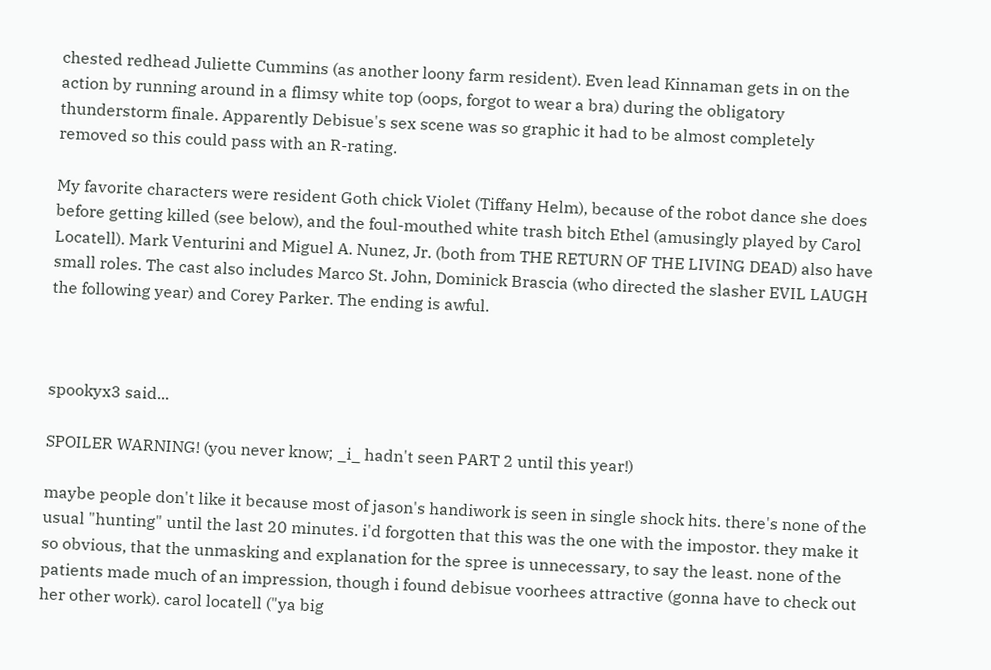chested redhead Juliette Cummins (as another loony farm resident). Even lead Kinnaman gets in on the action by running around in a flimsy white top (oops, forgot to wear a bra) during the obligatory thunderstorm finale. Apparently Debisue's sex scene was so graphic it had to be almost completely removed so this could pass with an R-rating.

My favorite characters were resident Goth chick Violet (Tiffany Helm), because of the robot dance she does before getting killed (see below), and the foul-mouthed white trash bitch Ethel (amusingly played by Carol Locatell). Mark Venturini and Miguel A. Nunez, Jr. (both from THE RETURN OF THE LIVING DEAD) also have small roles. The cast also includes Marco St. John, Dominick Brascia (who directed the slasher EVIL LAUGH the following year) and Corey Parker. The ending is awful.



spookyx3 said...

SPOILER WARNING! (you never know; _i_ hadn't seen PART 2 until this year!)

maybe people don't like it because most of jason's handiwork is seen in single shock hits. there's none of the usual "hunting" until the last 20 minutes. i'd forgotten that this was the one with the impostor. they make it so obvious, that the unmasking and explanation for the spree is unnecessary, to say the least. none of the patients made much of an impression, though i found debisue voorhees attractive (gonna have to check out her other work). carol locatell ("ya big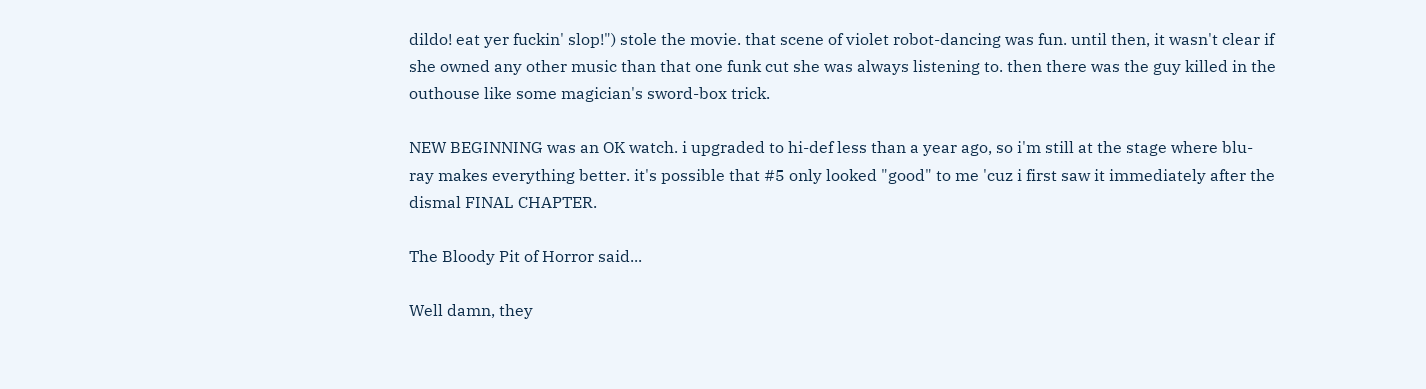dildo! eat yer fuckin' slop!") stole the movie. that scene of violet robot-dancing was fun. until then, it wasn't clear if she owned any other music than that one funk cut she was always listening to. then there was the guy killed in the outhouse like some magician's sword-box trick.

NEW BEGINNING was an OK watch. i upgraded to hi-def less than a year ago, so i'm still at the stage where blu-ray makes everything better. it's possible that #5 only looked "good" to me 'cuz i first saw it immediately after the dismal FINAL CHAPTER.

The Bloody Pit of Horror said...

Well damn, they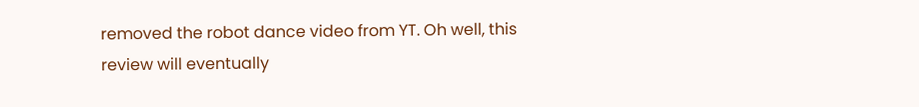removed the robot dance video from YT. Oh well, this review will eventually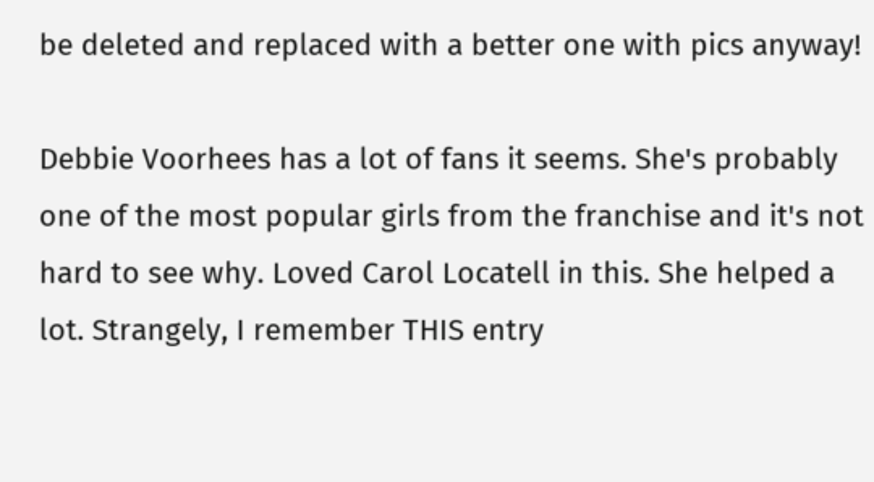be deleted and replaced with a better one with pics anyway!

Debbie Voorhees has a lot of fans it seems. She's probably one of the most popular girls from the franchise and it's not hard to see why. Loved Carol Locatell in this. She helped a lot. Strangely, I remember THIS entry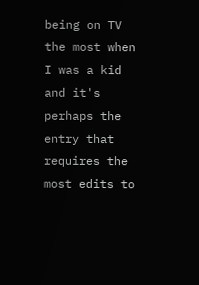being on TV the most when I was a kid and it's perhaps the entry that requires the most edits to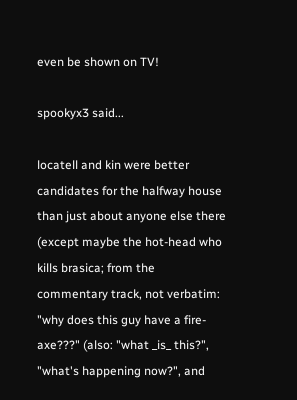even be shown on TV!

spookyx3 said...

locatell and kin were better candidates for the halfway house than just about anyone else there (except maybe the hot-head who kills brasica; from the commentary track, not verbatim: "why does this guy have a fire-axe???" (also: "what _is_ this?", "what's happening now?", and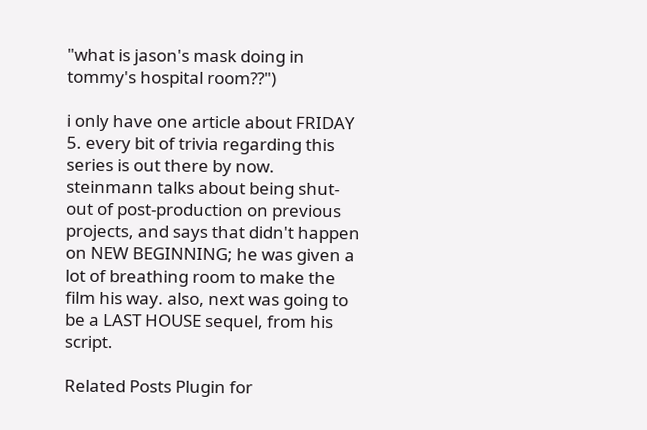"what is jason's mask doing in tommy's hospital room??")

i only have one article about FRIDAY 5. every bit of trivia regarding this series is out there by now. steinmann talks about being shut-out of post-production on previous projects, and says that didn't happen on NEW BEGINNING; he was given a lot of breathing room to make the film his way. also, next was going to be a LAST HOUSE sequel, from his script.

Related Posts Plugin for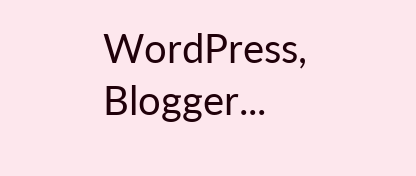WordPress, Blogger...